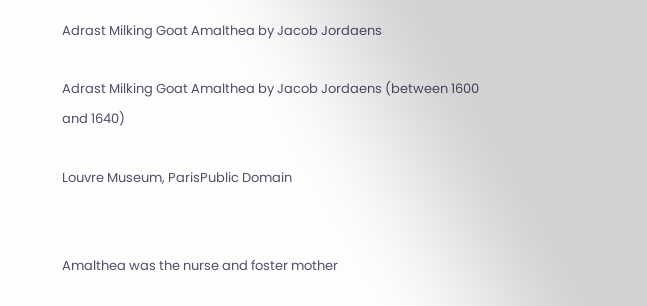Adrast Milking Goat Amalthea by Jacob Jordaens

Adrast Milking Goat Amalthea by Jacob Jordaens (between 1600 and 1640)

Louvre Museum, ParisPublic Domain


Amalthea was the nurse and foster mother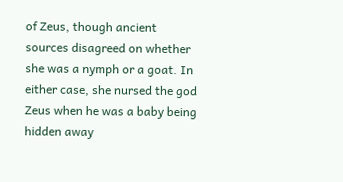of Zeus, though ancient sources disagreed on whether she was a nymph or a goat. In either case, she nursed the god Zeus when he was a baby being hidden away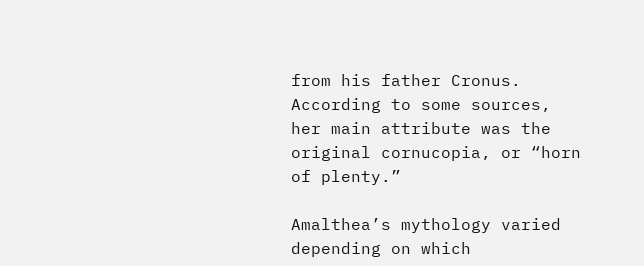from his father Cronus. According to some sources, her main attribute was the original cornucopia, or “horn of plenty.”

Amalthea’s mythology varied depending on which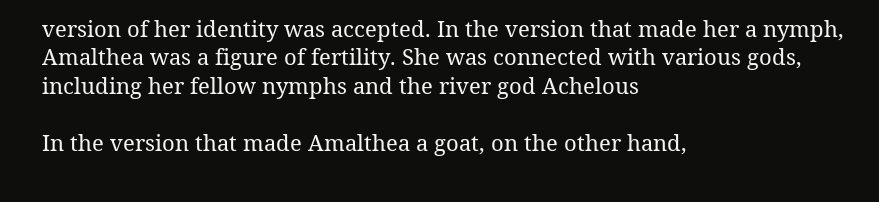version of her identity was accepted. In the version that made her a nymph, Amalthea was a figure of fertility. She was connected with various gods, including her fellow nymphs and the river god Achelous

In the version that made Amalthea a goat, on the other hand,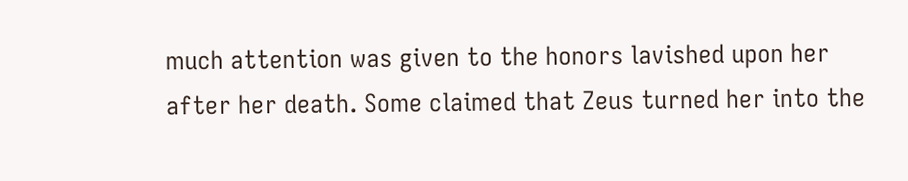much attention was given to the honors lavished upon her after her death. Some claimed that Zeus turned her into the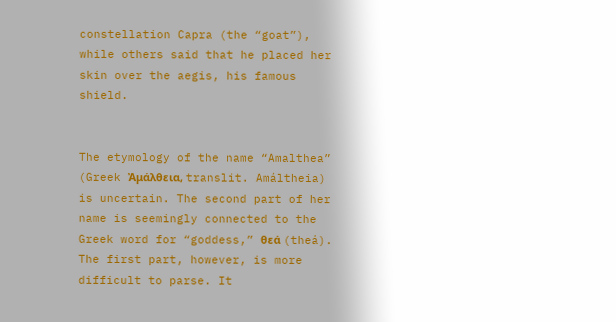constellation Capra (the “goat”), while others said that he placed her skin over the aegis, his famous shield.


The etymology of the name “Amalthea” (Greek Ἀμάλθεια, translit. Amáltheia) is uncertain. The second part of her name is seemingly connected to the Greek word for “goddess,” θεά (theá). The first part, however, is more difficult to parse. It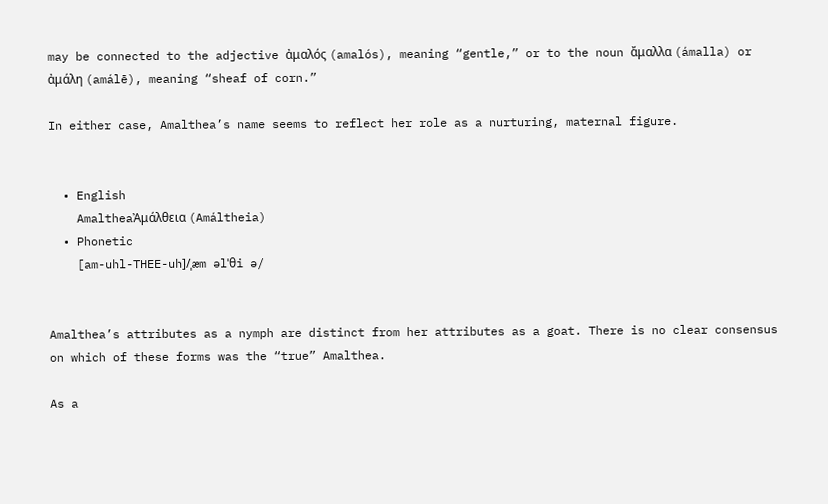may be connected to the adjective ἀμαλός (amalós), meaning “gentle,” or to the noun ἄμαλλα (ámalla) or ἀμάλη (amálē), meaning “sheaf of corn.”

In either case, Amalthea’s name seems to reflect her role as a nurturing, maternal figure.


  • English
    AmaltheaἈμάλθεια (Amáltheia)
  • Phonetic
    [am-uhl-THEE-uh]/ˌæm əlˈθi ə/


Amalthea’s attributes as a nymph are distinct from her attributes as a goat. There is no clear consensus on which of these forms was the “true” Amalthea.

As a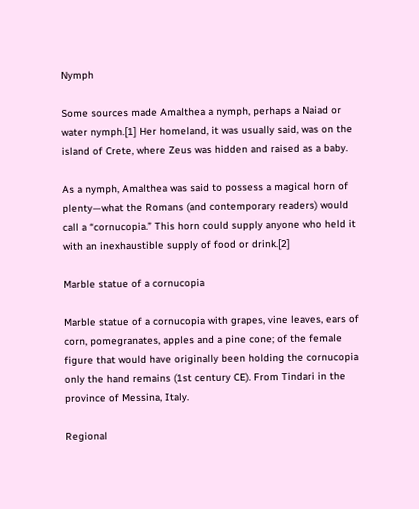Nymph

Some sources made Amalthea a nymph, perhaps a Naiad or water nymph.[1] Her homeland, it was usually said, was on the island of Crete, where Zeus was hidden and raised as a baby.

As a nymph, Amalthea was said to possess a magical horn of plenty—what the Romans (and contemporary readers) would call a “cornucopia.” This horn could supply anyone who held it with an inexhaustible supply of food or drink.[2]

Marble statue of a cornucopia

Marble statue of a cornucopia with grapes, vine leaves, ears of corn, pomegranates, apples and a pine cone; of the female figure that would have originally been holding the cornucopia only the hand remains (1st century CE). From Tindari in the province of Messina, Italy.

Regional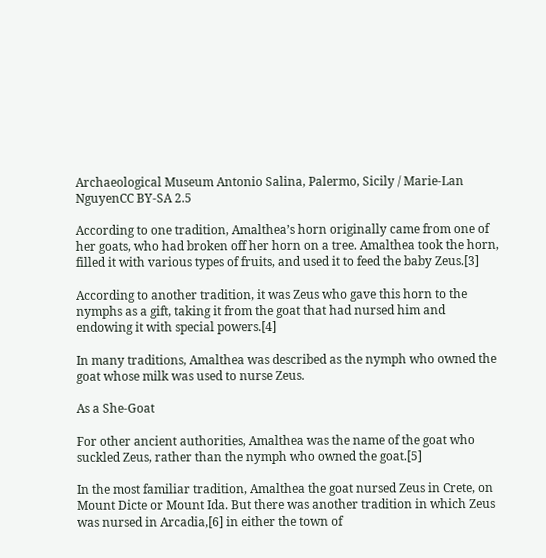Archaeological Museum Antonio Salina, Palermo, Sicily / Marie-Lan NguyenCC BY-SA 2.5

According to one tradition, Amalthea’s horn originally came from one of her goats, who had broken off her horn on a tree. Amalthea took the horn, filled it with various types of fruits, and used it to feed the baby Zeus.[3]

According to another tradition, it was Zeus who gave this horn to the nymphs as a gift, taking it from the goat that had nursed him and endowing it with special powers.[4]

In many traditions, Amalthea was described as the nymph who owned the goat whose milk was used to nurse Zeus.

As a She-Goat

For other ancient authorities, Amalthea was the name of the goat who suckled Zeus, rather than the nymph who owned the goat.[5]

In the most familiar tradition, Amalthea the goat nursed Zeus in Crete, on Mount Dicte or Mount Ida. But there was another tradition in which Zeus was nursed in Arcadia,[6] in either the town of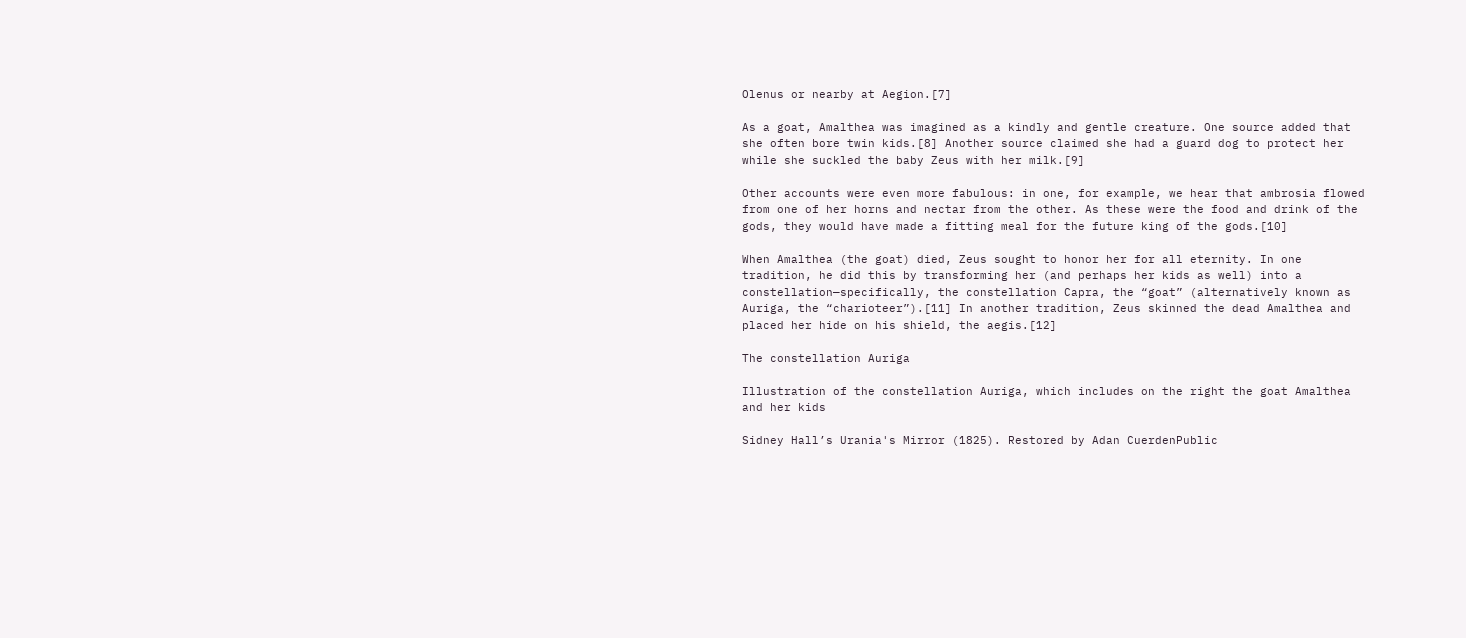Olenus or nearby at Aegion.[7]

As a goat, Amalthea was imagined as a kindly and gentle creature. One source added that she often bore twin kids.[8] Another source claimed she had a guard dog to protect her while she suckled the baby Zeus with her milk.[9]

Other accounts were even more fabulous: in one, for example, we hear that ambrosia flowed from one of her horns and nectar from the other. As these were the food and drink of the gods, they would have made a fitting meal for the future king of the gods.[10]

When Amalthea (the goat) died, Zeus sought to honor her for all eternity. In one tradition, he did this by transforming her (and perhaps her kids as well) into a constellation—specifically, the constellation Capra, the “goat” (alternatively known as Auriga, the “charioteer”).[11] In another tradition, Zeus skinned the dead Amalthea and placed her hide on his shield, the aegis.[12]

The constellation Auriga

Illustration of the constellation Auriga, which includes on the right the goat Amalthea and her kids

Sidney Hall’s Urania's Mirror (1825). Restored by Adan CuerdenPublic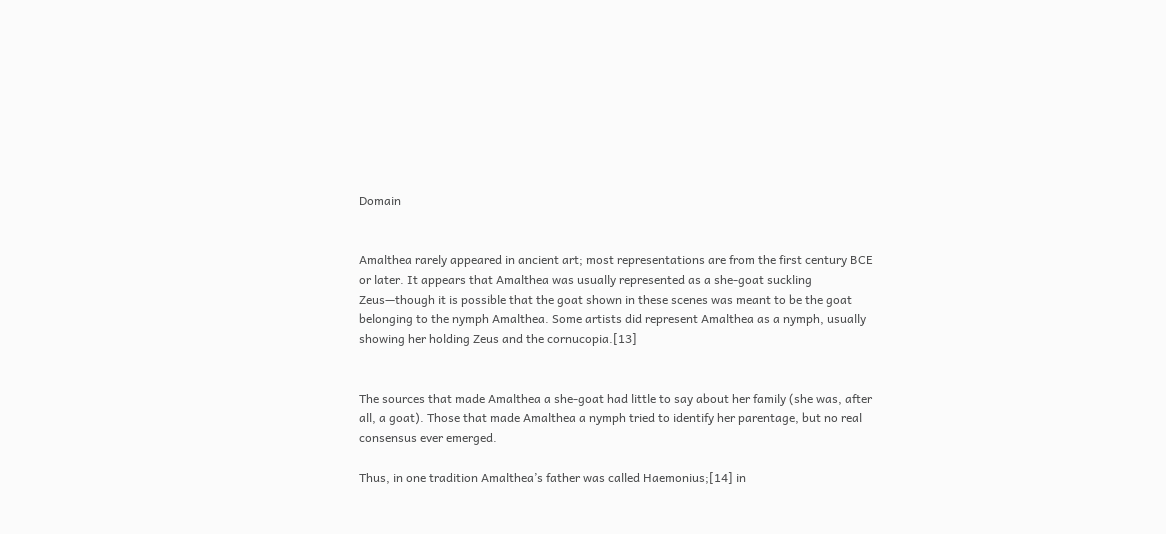Domain


Amalthea rarely appeared in ancient art; most representations are from the first century BCE or later. It appears that Amalthea was usually represented as a she-goat suckling Zeus—though it is possible that the goat shown in these scenes was meant to be the goat belonging to the nymph Amalthea. Some artists did represent Amalthea as a nymph, usually showing her holding Zeus and the cornucopia.[13]


The sources that made Amalthea a she-goat had little to say about her family (she was, after all, a goat). Those that made Amalthea a nymph tried to identify her parentage, but no real consensus ever emerged.

Thus, in one tradition Amalthea’s father was called Haemonius;[14] in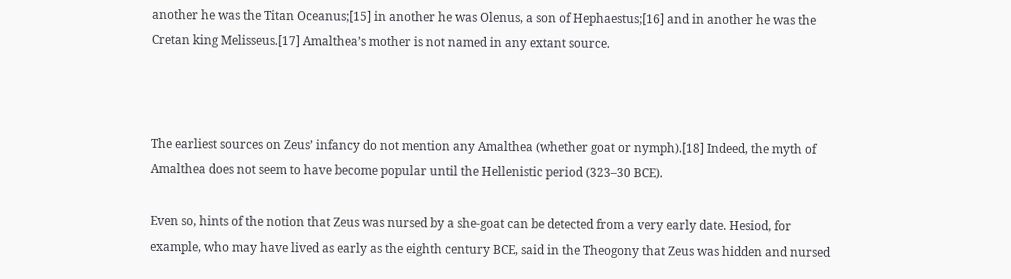another he was the Titan Oceanus;[15] in another he was Olenus, a son of Hephaestus;[16] and in another he was the Cretan king Melisseus.[17] Amalthea’s mother is not named in any extant source.



The earliest sources on Zeus’ infancy do not mention any Amalthea (whether goat or nymph).[18] Indeed, the myth of Amalthea does not seem to have become popular until the Hellenistic period (323–30 BCE).

Even so, hints of the notion that Zeus was nursed by a she-goat can be detected from a very early date. Hesiod, for example, who may have lived as early as the eighth century BCE, said in the Theogony that Zeus was hidden and nursed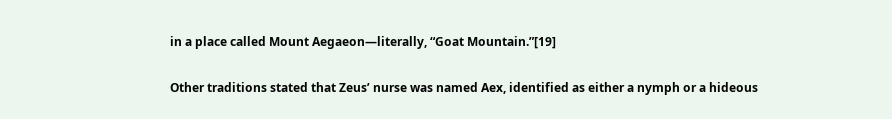in a place called Mount Aegaeon—literally, “Goat Mountain.”[19]

Other traditions stated that Zeus’ nurse was named Aex, identified as either a nymph or a hideous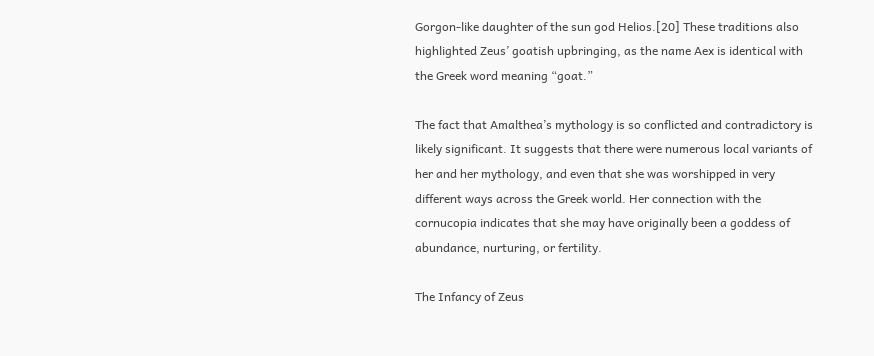Gorgon-like daughter of the sun god Helios.[20] These traditions also highlighted Zeus’ goatish upbringing, as the name Aex is identical with the Greek word meaning “goat.”

The fact that Amalthea’s mythology is so conflicted and contradictory is likely significant. It suggests that there were numerous local variants of her and her mythology, and even that she was worshipped in very different ways across the Greek world. Her connection with the cornucopia indicates that she may have originally been a goddess of abundance, nurturing, or fertility.

The Infancy of Zeus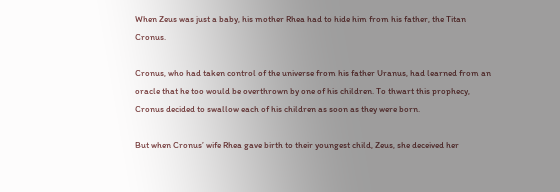When Zeus was just a baby, his mother Rhea had to hide him from his father, the Titan Cronus.

Cronus, who had taken control of the universe from his father Uranus, had learned from an oracle that he too would be overthrown by one of his children. To thwart this prophecy, Cronus decided to swallow each of his children as soon as they were born.

But when Cronus’ wife Rhea gave birth to their youngest child, Zeus, she deceived her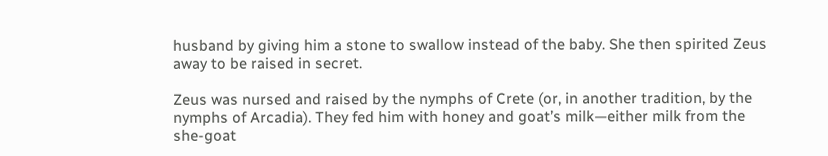husband by giving him a stone to swallow instead of the baby. She then spirited Zeus away to be raised in secret.

Zeus was nursed and raised by the nymphs of Crete (or, in another tradition, by the nymphs of Arcadia). They fed him with honey and goat’s milk—either milk from the she-goat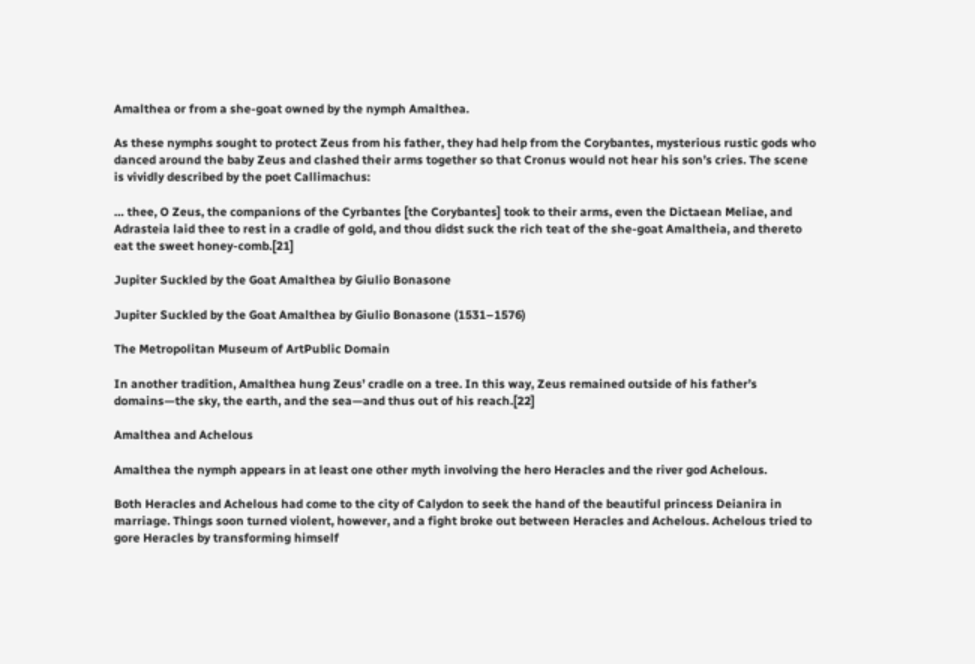Amalthea or from a she-goat owned by the nymph Amalthea.

As these nymphs sought to protect Zeus from his father, they had help from the Corybantes, mysterious rustic gods who danced around the baby Zeus and clashed their arms together so that Cronus would not hear his son’s cries. The scene is vividly described by the poet Callimachus:

… thee, O Zeus, the companions of the Cyrbantes [the Corybantes] took to their arms, even the Dictaean Meliae, and Adrasteia laid thee to rest in a cradle of gold, and thou didst suck the rich teat of the she-goat Amaltheia, and thereto eat the sweet honey-comb.[21]

Jupiter Suckled by the Goat Amalthea by Giulio Bonasone

Jupiter Suckled by the Goat Amalthea by Giulio Bonasone (1531–1576)

The Metropolitan Museum of ArtPublic Domain

In another tradition, Amalthea hung Zeus’ cradle on a tree. In this way, Zeus remained outside of his father’s domains—the sky, the earth, and the sea—and thus out of his reach.[22]

Amalthea and Achelous

Amalthea the nymph appears in at least one other myth involving the hero Heracles and the river god Achelous.

Both Heracles and Achelous had come to the city of Calydon to seek the hand of the beautiful princess Deianira in marriage. Things soon turned violent, however, and a fight broke out between Heracles and Achelous. Achelous tried to gore Heracles by transforming himself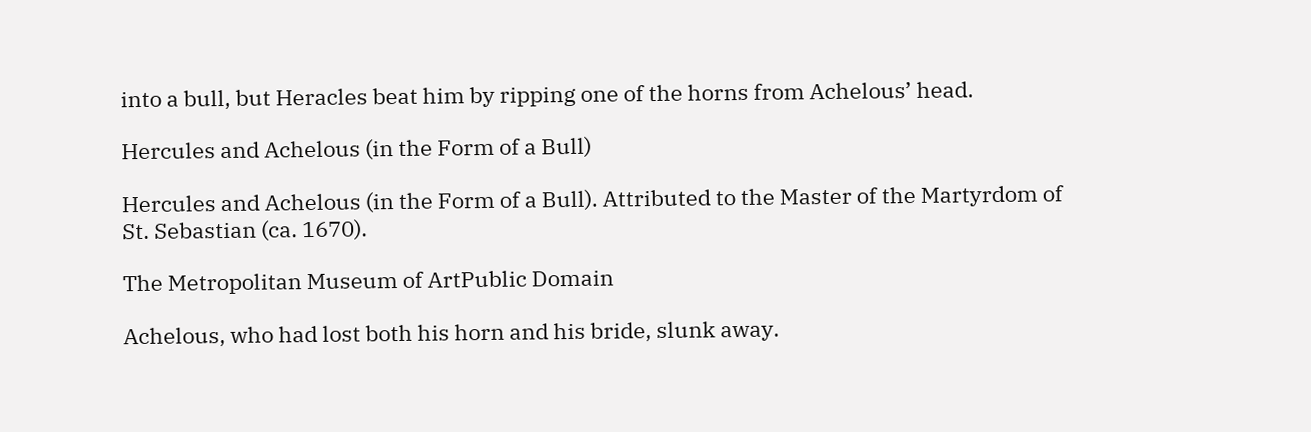into a bull, but Heracles beat him by ripping one of the horns from Achelous’ head.

Hercules and Achelous (in the Form of a Bull)

Hercules and Achelous (in the Form of a Bull). Attributed to the Master of the Martyrdom of St. Sebastian (ca. 1670).

The Metropolitan Museum of ArtPublic Domain

Achelous, who had lost both his horn and his bride, slunk away.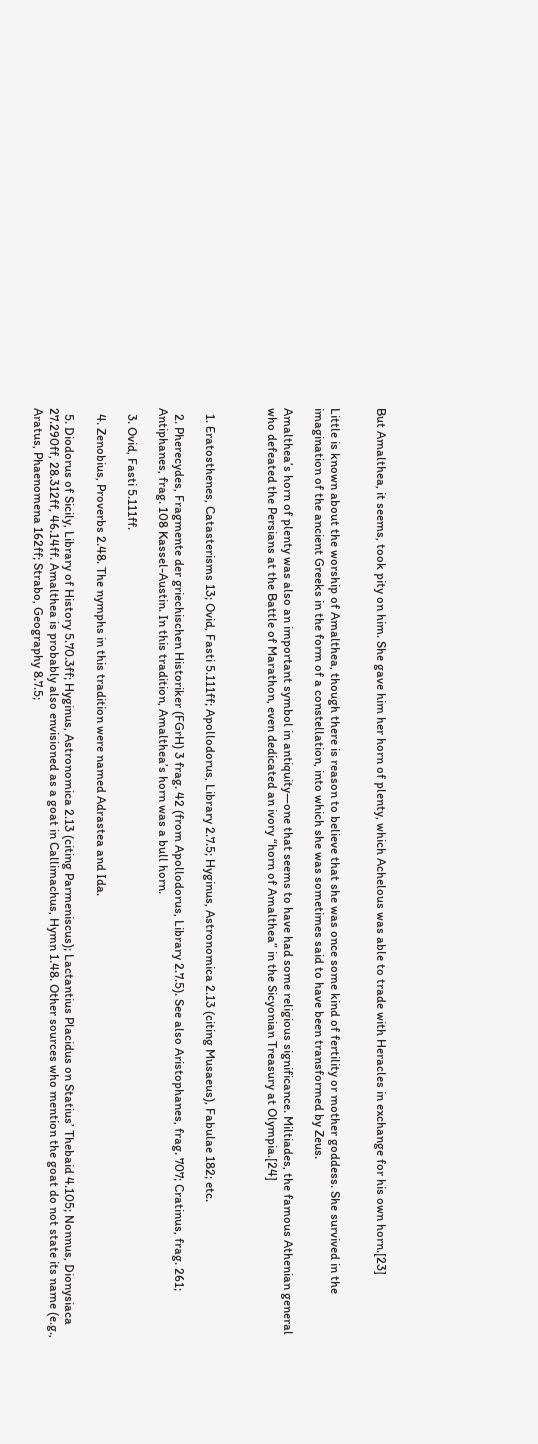But Amalthea, it seems, took pity on him. She gave him her horn of plenty, which Achelous was able to trade with Heracles in exchange for his own horn.[23]


Little is known about the worship of Amalthea, though there is reason to believe that she was once some kind of fertility or mother goddess. She survived in the imagination of the ancient Greeks in the form of a constellation, into which she was sometimes said to have been transformed by Zeus.

Amalthea’s horn of plenty was also an important symbol in antiquity—one that seems to have had some religious significance. Miltiades, the famous Athenian general who defeated the Persians at the Battle of Marathon, even dedicated an ivory “horn of Amalthea” in the Sicyonian Treasury at Olympia.[24]



  1. Eratosthenes, Catasterisms 13; Ovid, Fasti 5.111ff; Apollodorus, Library 2.7.5; Hyginus, Astronomica 2.13 (citing Musaeus), Fabulae 182; etc.

  2. Pherecydes, Fragmente der griechischen Historiker (FGrH) 3 frag. 42 (from Apollodorus, Library 2.7.5). See also Aristophanes, frag. 707; Cratinus, frag. 261; Antiphanes, frag. 108 Kassel-Austin. In this tradition, Amalthea’s horn was a bull horn.

  3. Ovid, Fasti 5.111ff.

  4. Zenobius, Proverbs 2.48. The nymphs in this tradition were named Adrastea and Ida.

  5. Diodorus of Sicily, Library of History 5.70.3ff; Hyginus, Astronomica 2.13 (citing Parmeniscus); Lactantius Placidus on Statius’ Thebaid 4.105; Nonnus, Dionysiaca 27.290ff, 28.312ff, 46.14ff. Amalthea is probably also envisioned as a goat in Callimachus, Hymn 1.48. Other sources who mention the goat do not state its name (e.g., Aratus, Phaenomena 162ff; Strabo, Geography 8.7.5;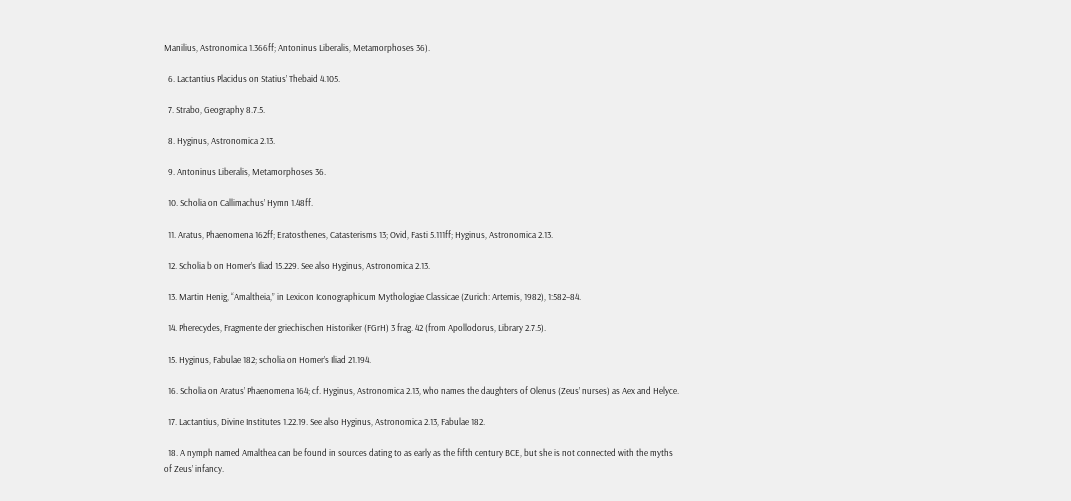Manilius, Astronomica 1.366ff; Antoninus Liberalis, Metamorphoses 36).

  6. Lactantius Placidus on Statius’ Thebaid 4.105.

  7. Strabo, Geography 8.7.5.

  8. Hyginus, Astronomica 2.13.

  9. Antoninus Liberalis, Metamorphoses 36.

  10. Scholia on Callimachus’ Hymn 1.48ff.

  11. Aratus, Phaenomena 162ff; Eratosthenes, Catasterisms 13; Ovid, Fasti 5.111ff; Hyginus, Astronomica 2.13.

  12. Scholia b on Homer’s Iliad 15.229. See also Hyginus, Astronomica 2.13.

  13. Martin Henig, “Amaltheia,” in Lexicon Iconographicum Mythologiae Classicae (Zurich: Artemis, 1982), 1:582–84.

  14. Pherecydes, Fragmente der griechischen Historiker (FGrH) 3 frag. 42 (from Apollodorus, Library 2.7.5).

  15. Hyginus, Fabulae 182; scholia on Homer’s Iliad 21.194.

  16. Scholia on Aratus’ Phaenomena 164; cf. Hyginus, Astronomica 2.13, who names the daughters of Olenus (Zeus’ nurses) as Aex and Helyce.

  17. Lactantius, Divine Institutes 1.22.19. See also Hyginus, Astronomica 2.13, Fabulae 182.

  18. A nymph named Amalthea can be found in sources dating to as early as the fifth century BCE, but she is not connected with the myths of Zeus’ infancy.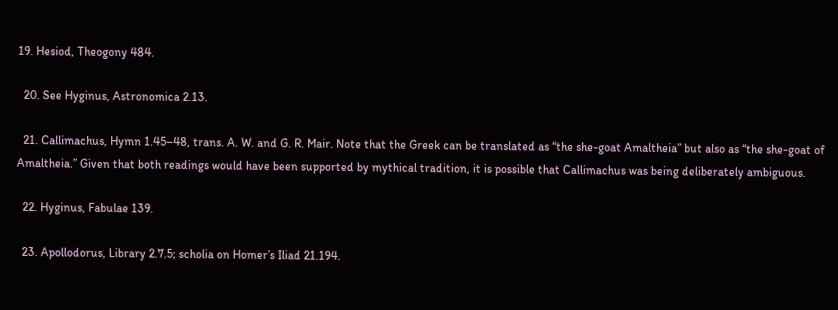19. Hesiod, Theogony 484.

  20. See Hyginus, Astronomica 2.13.

  21. Callimachus, Hymn 1.45–48, trans. A. W. and G. R. Mair. Note that the Greek can be translated as “the she-goat Amaltheia” but also as “the she-goat of Amaltheia.” Given that both readings would have been supported by mythical tradition, it is possible that Callimachus was being deliberately ambiguous.

  22. Hyginus, Fabulae 139.

  23. Apollodorus, Library 2.7.5; scholia on Homer’s Iliad 21.194.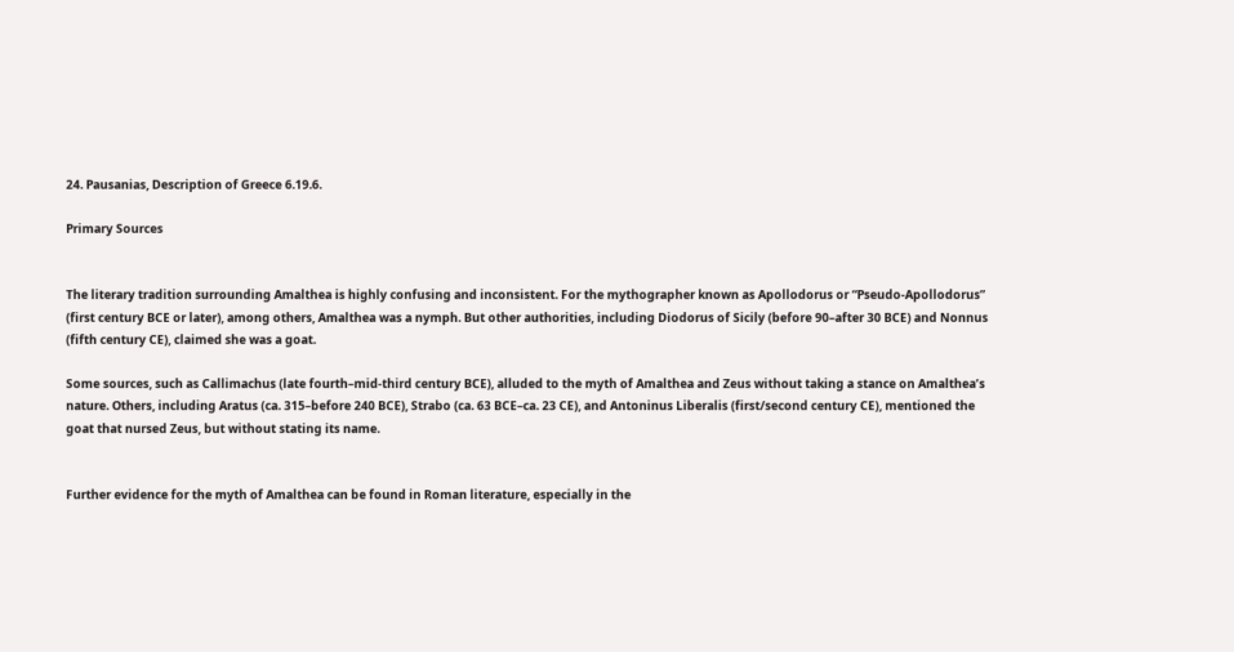24. Pausanias, Description of Greece 6.19.6.

Primary Sources


The literary tradition surrounding Amalthea is highly confusing and inconsistent. For the mythographer known as Apollodorus or “Pseudo-Apollodorus” (first century BCE or later), among others, Amalthea was a nymph. But other authorities, including Diodorus of Sicily (before 90–after 30 BCE) and Nonnus (fifth century CE), claimed she was a goat.

Some sources, such as Callimachus (late fourth–mid-third century BCE), alluded to the myth of Amalthea and Zeus without taking a stance on Amalthea’s nature. Others, including Aratus (ca. 315–before 240 BCE), Strabo (ca. 63 BCE–ca. 23 CE), and Antoninus Liberalis (first/second century CE), mentioned the goat that nursed Zeus, but without stating its name.


Further evidence for the myth of Amalthea can be found in Roman literature, especially in the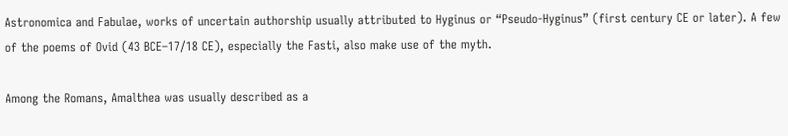Astronomica and Fabulae, works of uncertain authorship usually attributed to Hyginus or “Pseudo-Hyginus” (first century CE or later). A few of the poems of Ovid (43 BCE–17/18 CE), especially the Fasti, also make use of the myth.

Among the Romans, Amalthea was usually described as a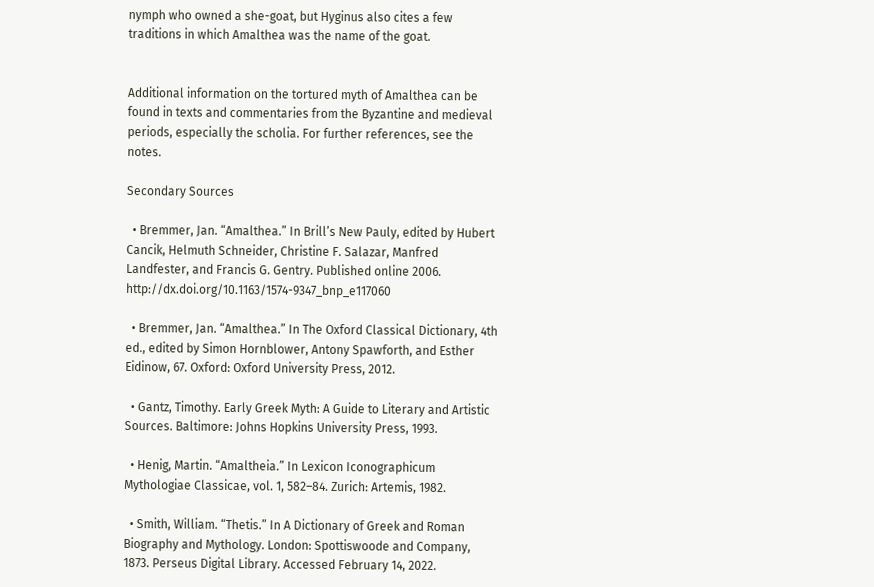nymph who owned a she-goat, but Hyginus also cites a few traditions in which Amalthea was the name of the goat.


Additional information on the tortured myth of Amalthea can be found in texts and commentaries from the Byzantine and medieval periods, especially the scholia. For further references, see the notes.

Secondary Sources

  • Bremmer, Jan. “Amalthea.” In Brill’s New Pauly, edited by Hubert Cancik, Helmuth Schneider, Christine F. Salazar, Manfred Landfester, and Francis G. Gentry. Published online 2006. http://dx.doi.org/10.1163/1574-9347_bnp_e117060

  • Bremmer, Jan. “Amalthea.” In The Oxford Classical Dictionary, 4th ed., edited by Simon Hornblower, Antony Spawforth, and Esther Eidinow, 67. Oxford: Oxford University Press, 2012.

  • Gantz, Timothy. Early Greek Myth: A Guide to Literary and Artistic Sources. Baltimore: Johns Hopkins University Press, 1993.

  • Henig, Martin. “Amaltheia.” In Lexicon Iconographicum Mythologiae Classicae, vol. 1, 582–84. Zurich: Artemis, 1982.

  • Smith, William. “Thetis.” In A Dictionary of Greek and Roman Biography and Mythology. London: Spottiswoode and Company, 1873. Perseus Digital Library. Accessed February 14, 2022.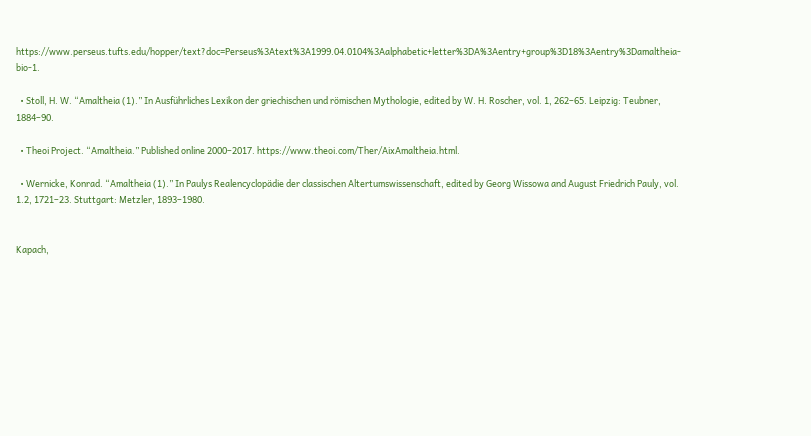https://www.perseus.tufts.edu/hopper/text?doc=Perseus%3Atext%3A1999.04.0104%3Aalphabetic+letter%3DA%3Aentry+group%3D18%3Aentry%3Damaltheia-bio-1.

  • Stoll, H. W. “Amaltheia (1).” In Ausführliches Lexikon der griechischen und römischen Mythologie, edited by W. H. Roscher, vol. 1, 262–65. Leipzig: Teubner, 1884–90.

  • Theoi Project. “Amaltheia.” Published online 2000–2017. https://www.theoi.com/Ther/AixAmaltheia.html.

  • Wernicke, Konrad. “Amaltheia (1).” In Paulys Realencyclopädie der classischen Altertumswissenschaft, edited by Georg Wissowa and August Friedrich Pauly, vol. 1.2, 1721–23. Stuttgart: Metzler, 1893–1980.


Kapach,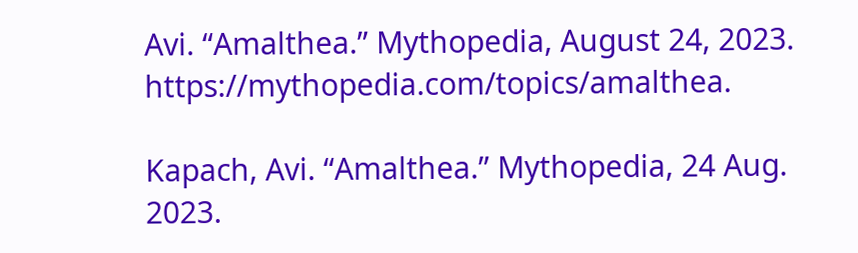Avi. “Amalthea.” Mythopedia, August 24, 2023. https://mythopedia.com/topics/amalthea.

Kapach, Avi. “Amalthea.” Mythopedia, 24 Aug. 2023.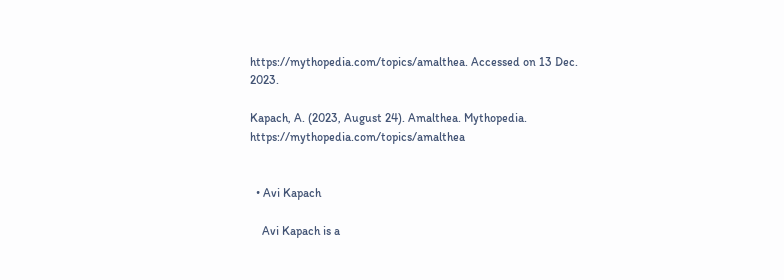https://mythopedia.com/topics/amalthea. Accessed on 13 Dec. 2023.

Kapach, A. (2023, August 24). Amalthea. Mythopedia. https://mythopedia.com/topics/amalthea


  • Avi Kapach

    Avi Kapach is a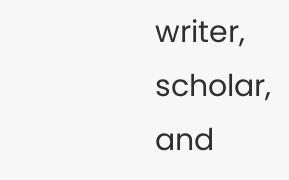writer, scholar, and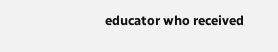educator who received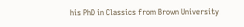his PhD in Classics from Brown University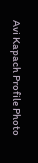Avi Kapach Profile Photo